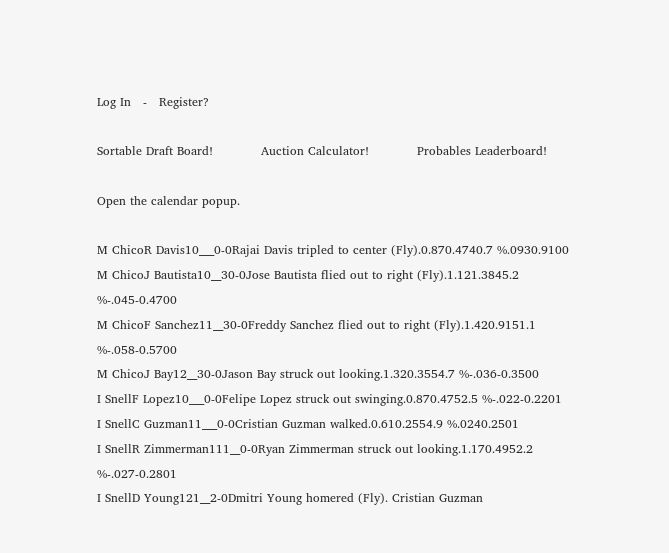Log In   -   Register?

Sortable Draft Board!            Auction Calculator!            Probables Leaderboard!

Open the calendar popup.

M ChicoR Davis10___0-0Rajai Davis tripled to center (Fly).0.870.4740.7 %.0930.9100
M ChicoJ Bautista10__30-0Jose Bautista flied out to right (Fly).1.121.3845.2 %-.045-0.4700
M ChicoF Sanchez11__30-0Freddy Sanchez flied out to right (Fly).1.420.9151.1 %-.058-0.5700
M ChicoJ Bay12__30-0Jason Bay struck out looking.1.320.3554.7 %-.036-0.3500
I SnellF Lopez10___0-0Felipe Lopez struck out swinging.0.870.4752.5 %-.022-0.2201
I SnellC Guzman11___0-0Cristian Guzman walked.0.610.2554.9 %.0240.2501
I SnellR Zimmerman111__0-0Ryan Zimmerman struck out looking.1.170.4952.2 %-.027-0.2801
I SnellD Young121__2-0Dmitri Young homered (Fly). Cristian Guzman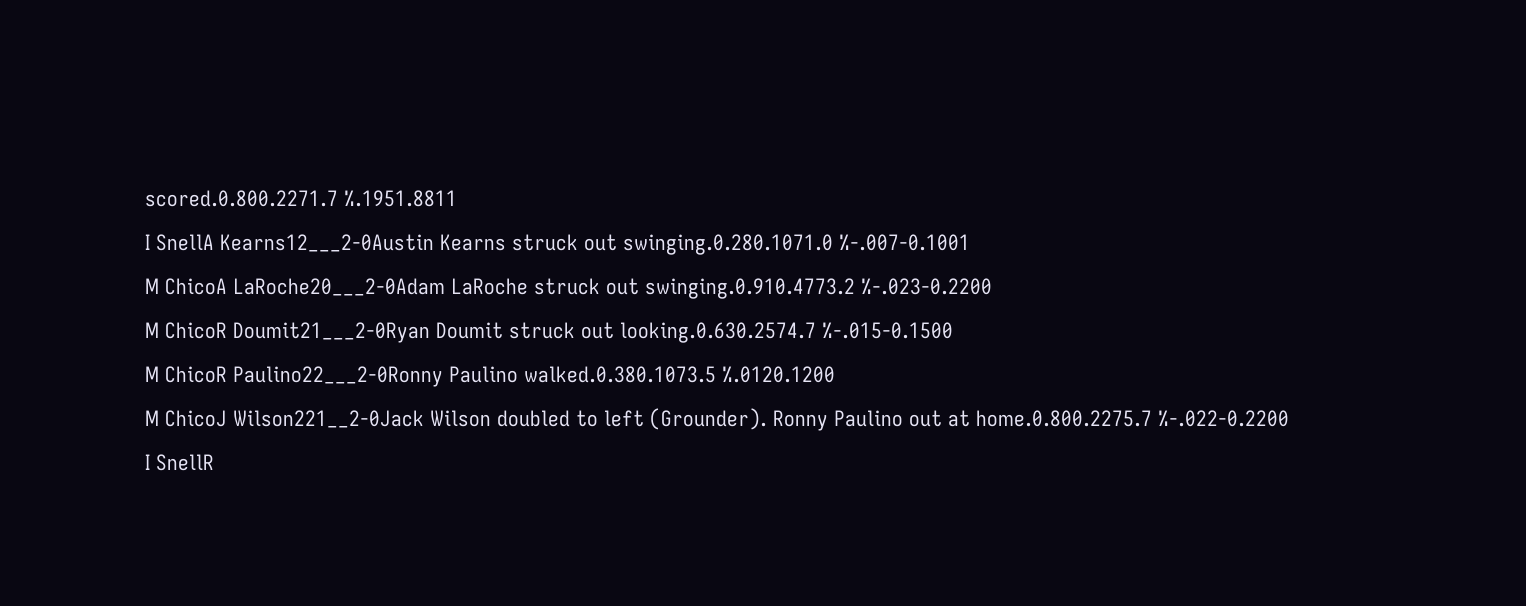scored.0.800.2271.7 %.1951.8811
I SnellA Kearns12___2-0Austin Kearns struck out swinging.0.280.1071.0 %-.007-0.1001
M ChicoA LaRoche20___2-0Adam LaRoche struck out swinging.0.910.4773.2 %-.023-0.2200
M ChicoR Doumit21___2-0Ryan Doumit struck out looking.0.630.2574.7 %-.015-0.1500
M ChicoR Paulino22___2-0Ronny Paulino walked.0.380.1073.5 %.0120.1200
M ChicoJ Wilson221__2-0Jack Wilson doubled to left (Grounder). Ronny Paulino out at home.0.800.2275.7 %-.022-0.2200
I SnellR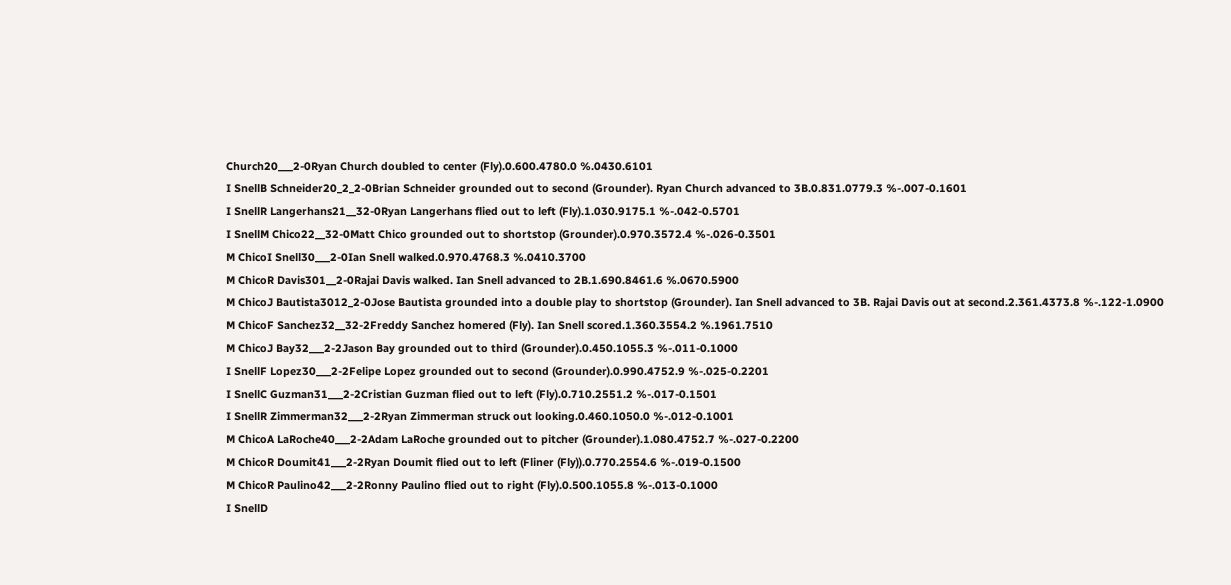Church20___2-0Ryan Church doubled to center (Fly).0.600.4780.0 %.0430.6101
I SnellB Schneider20_2_2-0Brian Schneider grounded out to second (Grounder). Ryan Church advanced to 3B.0.831.0779.3 %-.007-0.1601
I SnellR Langerhans21__32-0Ryan Langerhans flied out to left (Fly).1.030.9175.1 %-.042-0.5701
I SnellM Chico22__32-0Matt Chico grounded out to shortstop (Grounder).0.970.3572.4 %-.026-0.3501
M ChicoI Snell30___2-0Ian Snell walked.0.970.4768.3 %.0410.3700
M ChicoR Davis301__2-0Rajai Davis walked. Ian Snell advanced to 2B.1.690.8461.6 %.0670.5900
M ChicoJ Bautista3012_2-0Jose Bautista grounded into a double play to shortstop (Grounder). Ian Snell advanced to 3B. Rajai Davis out at second.2.361.4373.8 %-.122-1.0900
M ChicoF Sanchez32__32-2Freddy Sanchez homered (Fly). Ian Snell scored.1.360.3554.2 %.1961.7510
M ChicoJ Bay32___2-2Jason Bay grounded out to third (Grounder).0.450.1055.3 %-.011-0.1000
I SnellF Lopez30___2-2Felipe Lopez grounded out to second (Grounder).0.990.4752.9 %-.025-0.2201
I SnellC Guzman31___2-2Cristian Guzman flied out to left (Fly).0.710.2551.2 %-.017-0.1501
I SnellR Zimmerman32___2-2Ryan Zimmerman struck out looking.0.460.1050.0 %-.012-0.1001
M ChicoA LaRoche40___2-2Adam LaRoche grounded out to pitcher (Grounder).1.080.4752.7 %-.027-0.2200
M ChicoR Doumit41___2-2Ryan Doumit flied out to left (Fliner (Fly)).0.770.2554.6 %-.019-0.1500
M ChicoR Paulino42___2-2Ronny Paulino flied out to right (Fly).0.500.1055.8 %-.013-0.1000
I SnellD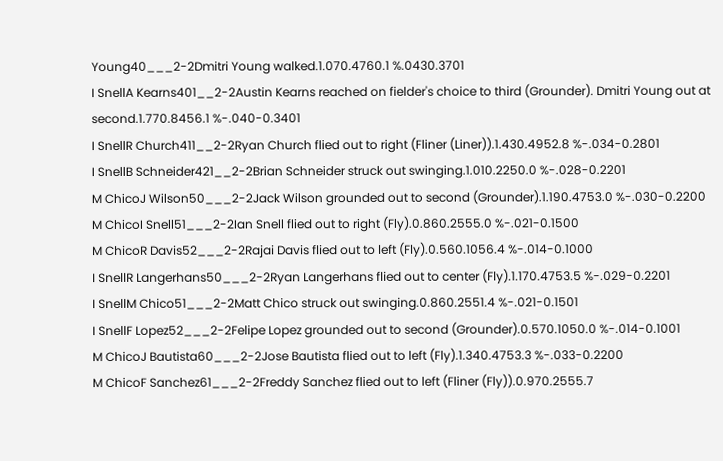Young40___2-2Dmitri Young walked.1.070.4760.1 %.0430.3701
I SnellA Kearns401__2-2Austin Kearns reached on fielder's choice to third (Grounder). Dmitri Young out at second.1.770.8456.1 %-.040-0.3401
I SnellR Church411__2-2Ryan Church flied out to right (Fliner (Liner)).1.430.4952.8 %-.034-0.2801
I SnellB Schneider421__2-2Brian Schneider struck out swinging.1.010.2250.0 %-.028-0.2201
M ChicoJ Wilson50___2-2Jack Wilson grounded out to second (Grounder).1.190.4753.0 %-.030-0.2200
M ChicoI Snell51___2-2Ian Snell flied out to right (Fly).0.860.2555.0 %-.021-0.1500
M ChicoR Davis52___2-2Rajai Davis flied out to left (Fly).0.560.1056.4 %-.014-0.1000
I SnellR Langerhans50___2-2Ryan Langerhans flied out to center (Fly).1.170.4753.5 %-.029-0.2201
I SnellM Chico51___2-2Matt Chico struck out swinging.0.860.2551.4 %-.021-0.1501
I SnellF Lopez52___2-2Felipe Lopez grounded out to second (Grounder).0.570.1050.0 %-.014-0.1001
M ChicoJ Bautista60___2-2Jose Bautista flied out to left (Fly).1.340.4753.3 %-.033-0.2200
M ChicoF Sanchez61___2-2Freddy Sanchez flied out to left (Fliner (Fly)).0.970.2555.7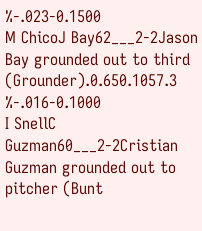%-.023-0.1500
M ChicoJ Bay62___2-2Jason Bay grounded out to third (Grounder).0.650.1057.3 %-.016-0.1000
I SnellC Guzman60___2-2Cristian Guzman grounded out to pitcher (Bunt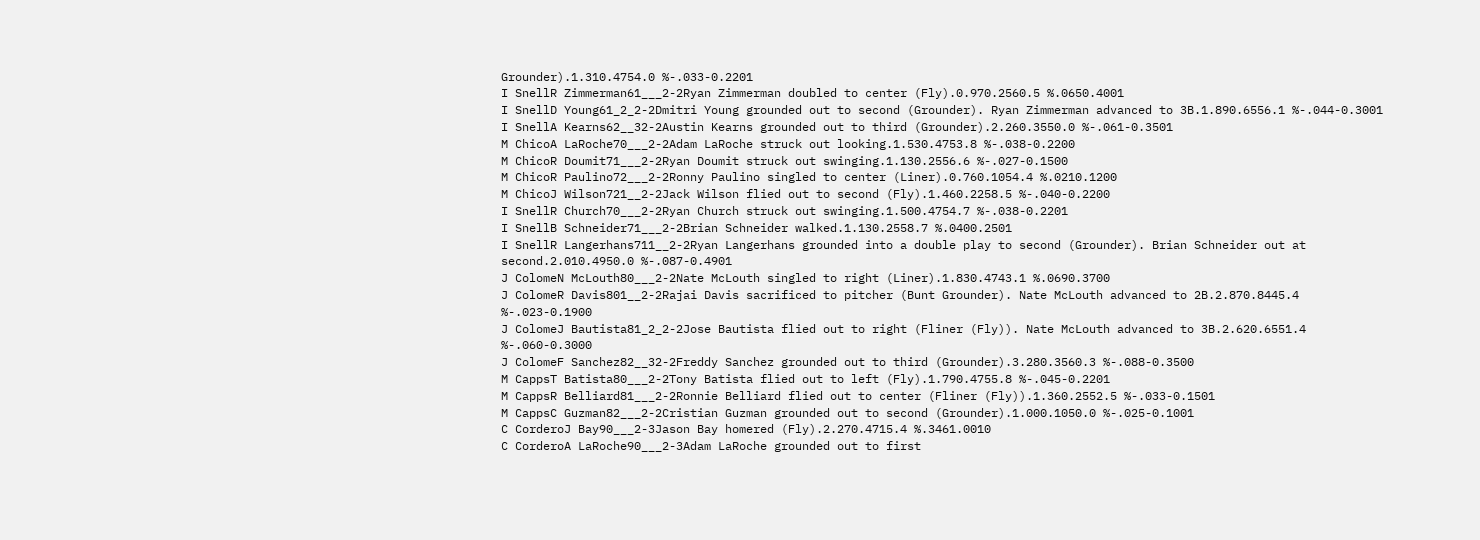Grounder).1.310.4754.0 %-.033-0.2201
I SnellR Zimmerman61___2-2Ryan Zimmerman doubled to center (Fly).0.970.2560.5 %.0650.4001
I SnellD Young61_2_2-2Dmitri Young grounded out to second (Grounder). Ryan Zimmerman advanced to 3B.1.890.6556.1 %-.044-0.3001
I SnellA Kearns62__32-2Austin Kearns grounded out to third (Grounder).2.260.3550.0 %-.061-0.3501
M ChicoA LaRoche70___2-2Adam LaRoche struck out looking.1.530.4753.8 %-.038-0.2200
M ChicoR Doumit71___2-2Ryan Doumit struck out swinging.1.130.2556.6 %-.027-0.1500
M ChicoR Paulino72___2-2Ronny Paulino singled to center (Liner).0.760.1054.4 %.0210.1200
M ChicoJ Wilson721__2-2Jack Wilson flied out to second (Fly).1.460.2258.5 %-.040-0.2200
I SnellR Church70___2-2Ryan Church struck out swinging.1.500.4754.7 %-.038-0.2201
I SnellB Schneider71___2-2Brian Schneider walked.1.130.2558.7 %.0400.2501
I SnellR Langerhans711__2-2Ryan Langerhans grounded into a double play to second (Grounder). Brian Schneider out at second.2.010.4950.0 %-.087-0.4901
J ColomeN McLouth80___2-2Nate McLouth singled to right (Liner).1.830.4743.1 %.0690.3700
J ColomeR Davis801__2-2Rajai Davis sacrificed to pitcher (Bunt Grounder). Nate McLouth advanced to 2B.2.870.8445.4 %-.023-0.1900
J ColomeJ Bautista81_2_2-2Jose Bautista flied out to right (Fliner (Fly)). Nate McLouth advanced to 3B.2.620.6551.4 %-.060-0.3000
J ColomeF Sanchez82__32-2Freddy Sanchez grounded out to third (Grounder).3.280.3560.3 %-.088-0.3500
M CappsT Batista80___2-2Tony Batista flied out to left (Fly).1.790.4755.8 %-.045-0.2201
M CappsR Belliard81___2-2Ronnie Belliard flied out to center (Fliner (Fly)).1.360.2552.5 %-.033-0.1501
M CappsC Guzman82___2-2Cristian Guzman grounded out to second (Grounder).1.000.1050.0 %-.025-0.1001
C CorderoJ Bay90___2-3Jason Bay homered (Fly).2.270.4715.4 %.3461.0010
C CorderoA LaRoche90___2-3Adam LaRoche grounded out to first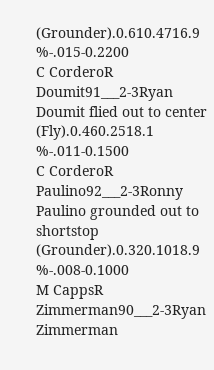(Grounder).0.610.4716.9 %-.015-0.2200
C CorderoR Doumit91___2-3Ryan Doumit flied out to center (Fly).0.460.2518.1 %-.011-0.1500
C CorderoR Paulino92___2-3Ronny Paulino grounded out to shortstop (Grounder).0.320.1018.9 %-.008-0.1000
M CappsR Zimmerman90___2-3Ryan Zimmerman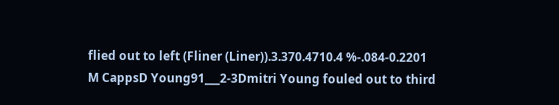flied out to left (Fliner (Liner)).3.370.4710.4 %-.084-0.2201
M CappsD Young91___2-3Dmitri Young fouled out to third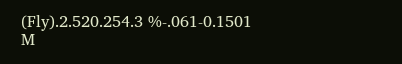(Fly).2.520.254.3 %-.061-0.1501
M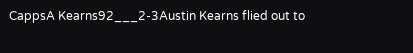CappsA Kearns92___2-3Austin Kearns flied out to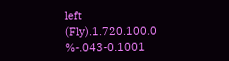left (Fly).1.720.100.0 %-.043-0.1001